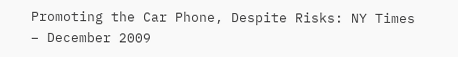Promoting the Car Phone, Despite Risks: NY Times – December 2009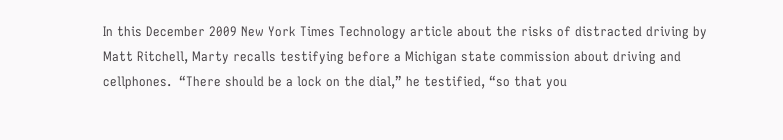In this December 2009 New York Times Technology article about the risks of distracted driving by Matt Ritchell, Marty recalls testifying before a Michigan state commission about driving and cellphones.  “There should be a lock on the dial,” he testified, “so that you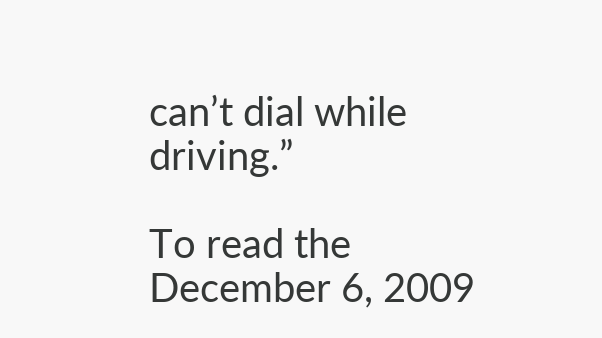can’t dial while driving.”

To read the December 6, 2009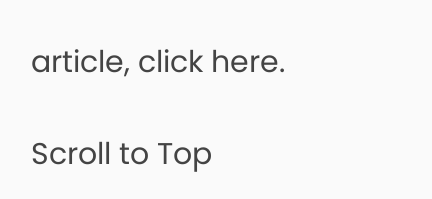article, click here.

Scroll to Top